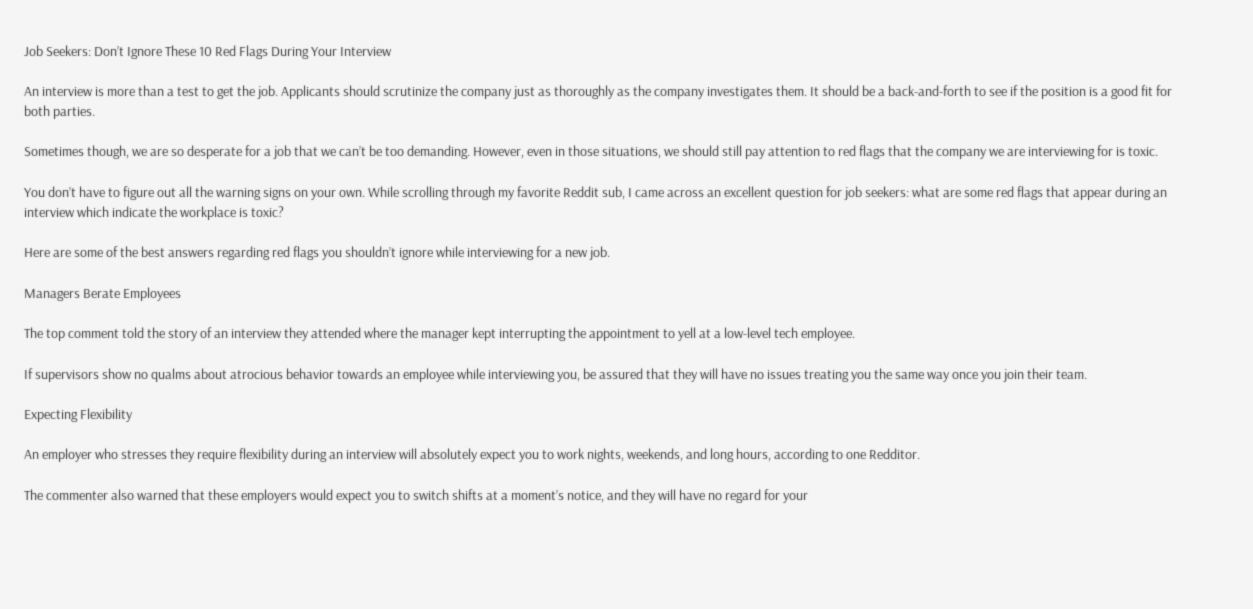Job Seekers: Don’t Ignore These 10 Red Flags During Your Interview

An interview is more than a test to get the job. Applicants should scrutinize the company just as thoroughly as the company investigates them. It should be a back-and-forth to see if the position is a good fit for both parties.

Sometimes though, we are so desperate for a job that we can’t be too demanding. However, even in those situations, we should still pay attention to red flags that the company we are interviewing for is toxic.

You don’t have to figure out all the warning signs on your own. While scrolling through my favorite Reddit sub, I came across an excellent question for job seekers: what are some red flags that appear during an interview which indicate the workplace is toxic?

Here are some of the best answers regarding red flags you shouldn’t ignore while interviewing for a new job.

Managers Berate Employees

The top comment told the story of an interview they attended where the manager kept interrupting the appointment to yell at a low-level tech employee.

If supervisors show no qualms about atrocious behavior towards an employee while interviewing you, be assured that they will have no issues treating you the same way once you join their team.

Expecting Flexibility

An employer who stresses they require flexibility during an interview will absolutely expect you to work nights, weekends, and long hours, according to one Redditor.

The commenter also warned that these employers would expect you to switch shifts at a moment’s notice, and they will have no regard for your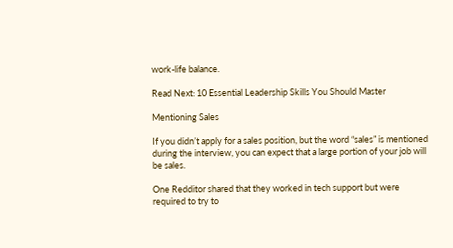work-life balance.

Read Next: 10 Essential Leadership Skills You Should Master

Mentioning Sales

If you didn’t apply for a sales position, but the word “sales” is mentioned during the interview, you can expect that a large portion of your job will be sales.

One Redditor shared that they worked in tech support but were required to try to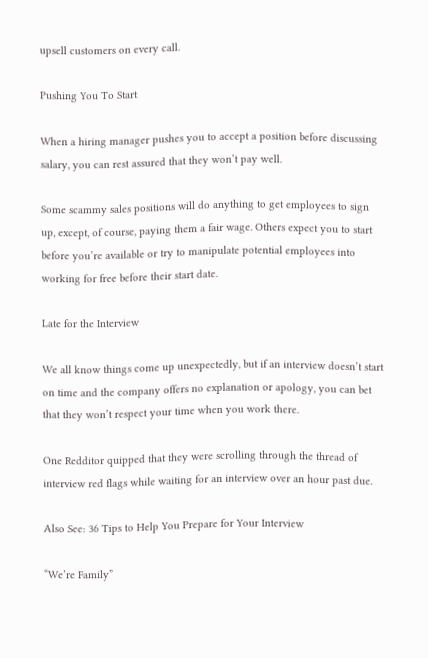upsell customers on every call.

Pushing You To Start

When a hiring manager pushes you to accept a position before discussing salary, you can rest assured that they won’t pay well.

Some scammy sales positions will do anything to get employees to sign up, except, of course, paying them a fair wage. Others expect you to start before you’re available or try to manipulate potential employees into working for free before their start date.

Late for the Interview

We all know things come up unexpectedly, but if an interview doesn’t start on time and the company offers no explanation or apology, you can bet that they won’t respect your time when you work there.

One Redditor quipped that they were scrolling through the thread of interview red flags while waiting for an interview over an hour past due.

Also See: 36 Tips to Help You Prepare for Your Interview

“We’re Family”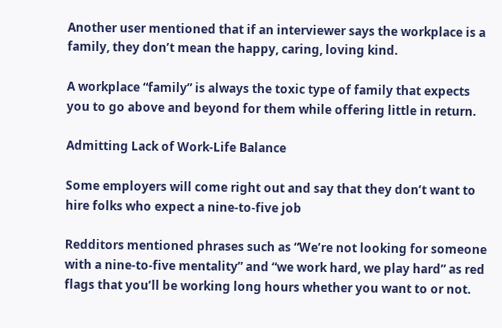Another user mentioned that if an interviewer says the workplace is a family, they don’t mean the happy, caring, loving kind.

A workplace “family” is always the toxic type of family that expects you to go above and beyond for them while offering little in return.

Admitting Lack of Work-Life Balance

Some employers will come right out and say that they don’t want to hire folks who expect a nine-to-five job

Redditors mentioned phrases such as “We’re not looking for someone with a nine-to-five mentality” and “we work hard, we play hard” as red flags that you’ll be working long hours whether you want to or not.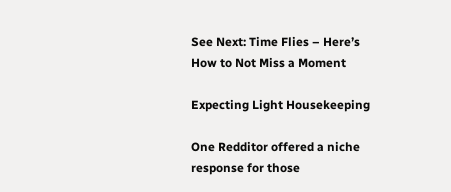See Next: Time Flies – Here’s How to Not Miss a Moment

Expecting Light Housekeeping

One Redditor offered a niche response for those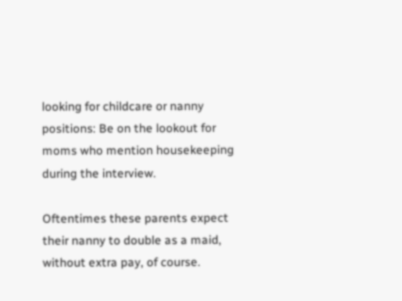looking for childcare or nanny positions: Be on the lookout for moms who mention housekeeping during the interview.

Oftentimes these parents expect their nanny to double as a maid, without extra pay, of course.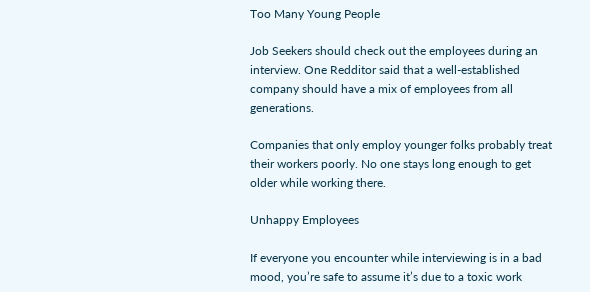Too Many Young People

Job Seekers should check out the employees during an interview. One Redditor said that a well-established company should have a mix of employees from all generations.

Companies that only employ younger folks probably treat their workers poorly. No one stays long enough to get older while working there.

Unhappy Employees

If everyone you encounter while interviewing is in a bad mood, you’re safe to assume it’s due to a toxic work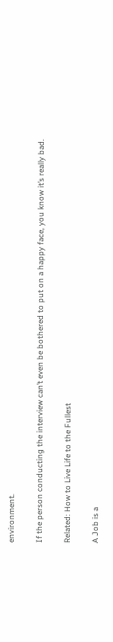environment.

If the person conducting the interview can’t even be bothered to put on a happy face, you know it’s really bad.

Related: How to Live Life to the Fullest

A Job is a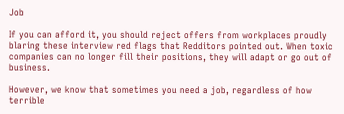Job

If you can afford it, you should reject offers from workplaces proudly blaring these interview red flags that Redditors pointed out. When toxic companies can no longer fill their positions, they will adapt or go out of business.

However, we know that sometimes you need a job, regardless of how terrible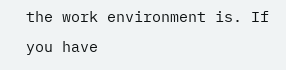the work environment is. If you have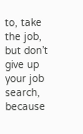to, take the job, but don’t give up your job search, because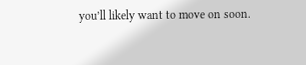you’ll likely want to move on soon.